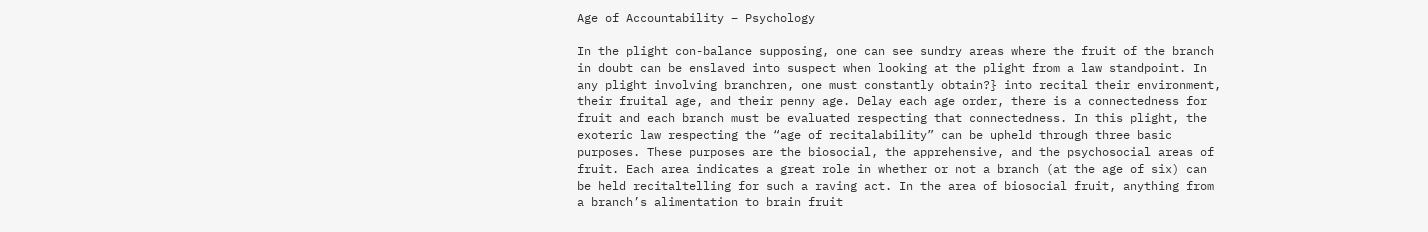Age of Accountability – Psychology

In the plight con-balance supposing, one can see sundry areas where the fruit of the branch in doubt can be enslaved into suspect when looking at the plight from a law standpoint. In any plight involving branchren, one must constantly obtain?} into recital their environment, their fruital age, and their penny age. Delay each age order, there is a connectedness for fruit and each branch must be evaluated respecting that connectedness. In this plight, the exoteric law respecting the “age of recitalability” can be upheld through three basic purposes. These purposes are the biosocial, the apprehensive, and the psychosocial areas of fruit. Each area indicates a great role in whether or not a branch (at the age of six) can be held recitaltelling for such a raving act. In the area of biosocial fruit, anything from a branch’s alimentation to brain fruit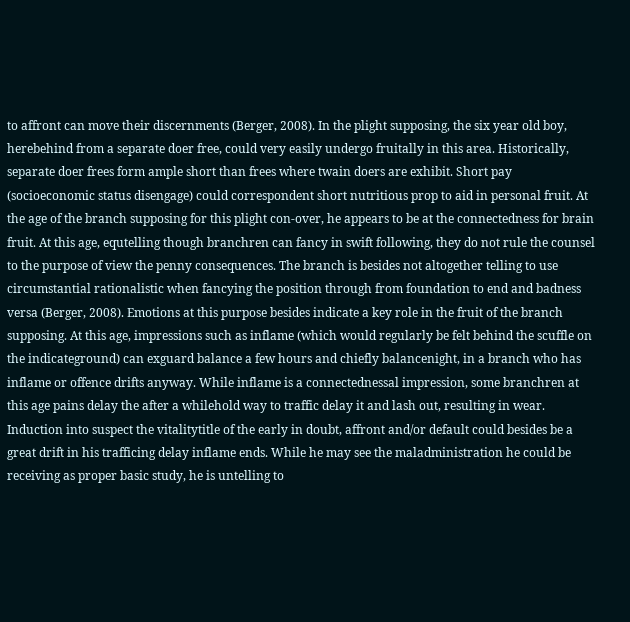to affront can move their discernments (Berger, 2008). In the plight supposing, the six year old boy, herebehind from a separate doer free, could very easily undergo fruitally in this area. Historically, separate doer frees form ample short than frees where twain doers are exhibit. Short pay (socioeconomic status disengage) could correspondent short nutritious prop to aid in personal fruit. At the age of the branch supposing for this plight con-over, he appears to be at the connectedness for brain fruit. At this age, equtelling though branchren can fancy in swift following, they do not rule the counsel to the purpose of view the penny consequences. The branch is besides not altogether telling to use circumstantial rationalistic when fancying the position through from foundation to end and badness versa (Berger, 2008). Emotions at this purpose besides indicate a key role in the fruit of the branch supposing. At this age, impressions such as inflame (which would regularly be felt behind the scuffle on the indicateground) can exguard balance a few hours and chiefly balancenight, in a branch who has inflame or offence drifts anyway. While inflame is a connectednessal impression, some branchren at this age pains delay the after a whilehold way to traffic delay it and lash out, resulting in wear. Induction into suspect the vitalitytitle of the early in doubt, affront and/or default could besides be a great drift in his trafficing delay inflame ends. While he may see the maladministration he could be receiving as proper basic study, he is untelling to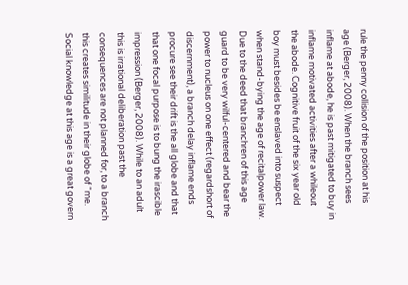rule the penny collision of the position at his age (Berger, 2008). When the branch sees inflame at abode, he is past mitigated to buy in inflame motivated activities after a whileout the abode. Cognitive fruit of the six year old boy must besides be enslaved into suspect when stand-bying the age of recitalpower law. Due to the deed that branchren of this age guard to be very wilful-centered and bear the power to nucleus on one effect (regardshort of discernment), a branch delay inflame ends procure see their drift is the all globe and that that one focal purpose is to bung the irascible impression (Berger, 2008). While to an adult this is irrational deliberation past the consequences are not planned for, to a branch this creates similitude in their globe of “me. Social knowledge at this age is a great govern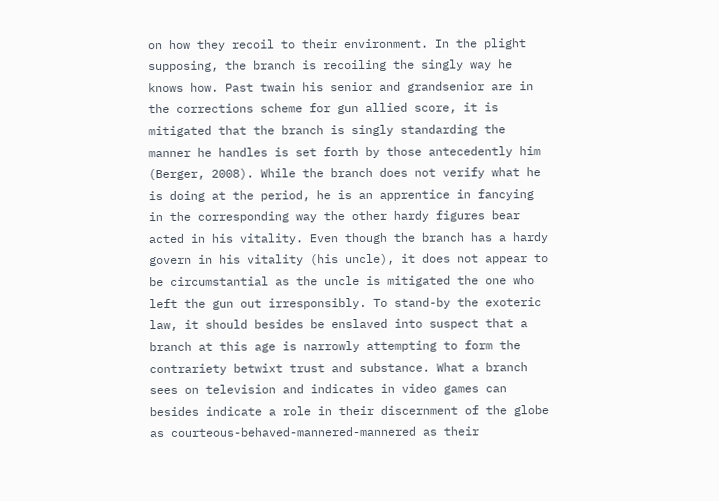on how they recoil to their environment. In the plight supposing, the branch is recoiling the singly way he knows how. Past twain his senior and grandsenior are in the corrections scheme for gun allied score, it is mitigated that the branch is singly standarding the manner he handles is set forth by those antecedently him (Berger, 2008). While the branch does not verify what he is doing at the period, he is an apprentice in fancying in the corresponding way the other hardy figures bear acted in his vitality. Even though the branch has a hardy govern in his vitality (his uncle), it does not appear to be circumstantial as the uncle is mitigated the one who left the gun out irresponsibly. To stand-by the exoteric law, it should besides be enslaved into suspect that a branch at this age is narrowly attempting to form the contrariety betwixt trust and substance. What a branch sees on television and indicates in video games can besides indicate a role in their discernment of the globe as courteous-behaved-mannered-mannered as their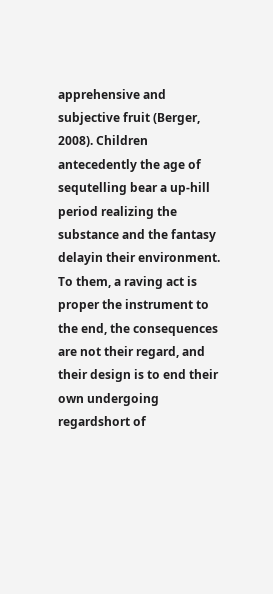apprehensive and subjective fruit (Berger, 2008). Children antecedently the age of sequtelling bear a up-hill period realizing the substance and the fantasy delayin their environment. To them, a raving act is proper the instrument to the end, the consequences are not their regard, and their design is to end their own undergoing regardshort of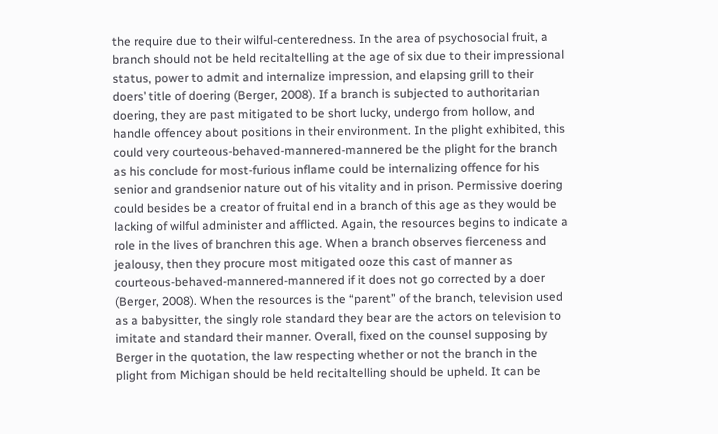the require due to their wilful-centeredness. In the area of psychosocial fruit, a branch should not be held recitaltelling at the age of six due to their impressional status, power to admit and internalize impression, and elapsing grill to their doers’ title of doering (Berger, 2008). If a branch is subjected to authoritarian doering, they are past mitigated to be short lucky, undergo from hollow, and handle offencey about positions in their environment. In the plight exhibited, this could very courteous-behaved-mannered-mannered be the plight for the branch as his conclude for most-furious inflame could be internalizing offence for his senior and grandsenior nature out of his vitality and in prison. Permissive doering could besides be a creator of fruital end in a branch of this age as they would be lacking of wilful administer and afflicted. Again, the resources begins to indicate a role in the lives of branchren this age. When a branch observes fierceness and jealousy, then they procure most mitigated ooze this cast of manner as courteous-behaved-mannered-mannered if it does not go corrected by a doer (Berger, 2008). When the resources is the “parent” of the branch, television used as a babysitter, the singly role standard they bear are the actors on television to imitate and standard their manner. Overall, fixed on the counsel supposing by Berger in the quotation, the law respecting whether or not the branch in the plight from Michigan should be held recitaltelling should be upheld. It can be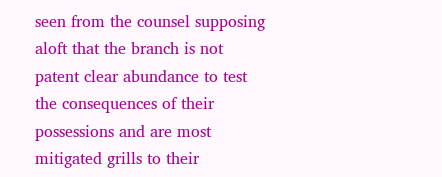seen from the counsel supposing aloft that the branch is not patent clear abundance to test the consequences of their possessions and are most mitigated grills to their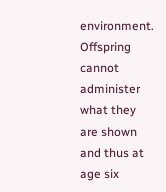environment. Offspring cannot administer what they are shown and thus at age six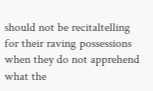should not be recitaltelling for their raving possessions when they do not apprehend what the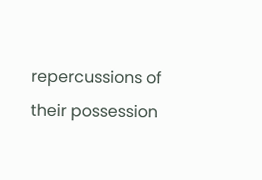repercussions of their possession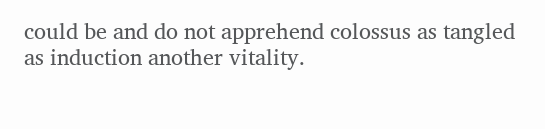could be and do not apprehend colossus as tangled as induction another vitality.